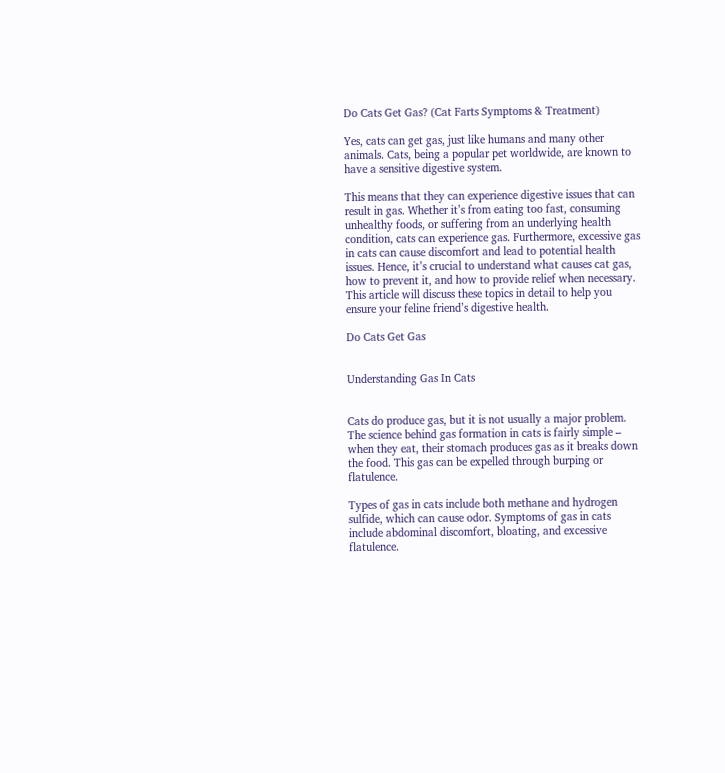Do Cats Get Gas? (Cat Farts Symptoms & Treatment)

Yes, cats can get gas, just like humans and many other animals. Cats, being a popular pet worldwide, are known to have a sensitive digestive system.

This means that they can experience digestive issues that can result in gas. Whether it’s from eating too fast, consuming unhealthy foods, or suffering from an underlying health condition, cats can experience gas. Furthermore, excessive gas in cats can cause discomfort and lead to potential health issues. Hence, it’s crucial to understand what causes cat gas, how to prevent it, and how to provide relief when necessary. This article will discuss these topics in detail to help you ensure your feline friend’s digestive health.

Do Cats Get Gas


Understanding Gas In Cats


Cats do produce gas, but it is not usually a major problem. The science behind gas formation in cats is fairly simple – when they eat, their stomach produces gas as it breaks down the food. This gas can be expelled through burping or flatulence.

Types of gas in cats include both methane and hydrogen sulfide, which can cause odor. Symptoms of gas in cats include abdominal discomfort, bloating, and excessive flatulence.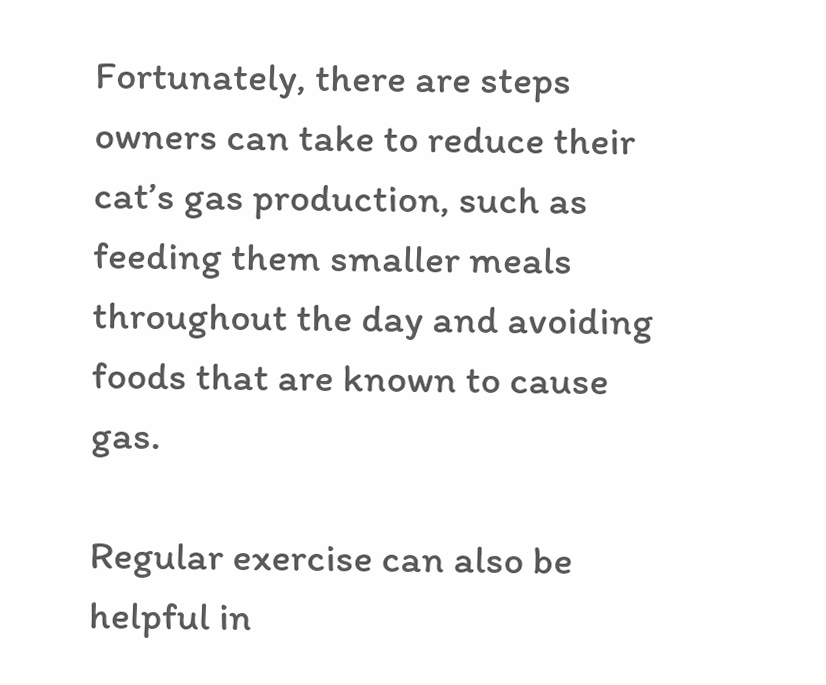Fortunately, there are steps owners can take to reduce their cat’s gas production, such as feeding them smaller meals throughout the day and avoiding foods that are known to cause gas.

Regular exercise can also be helpful in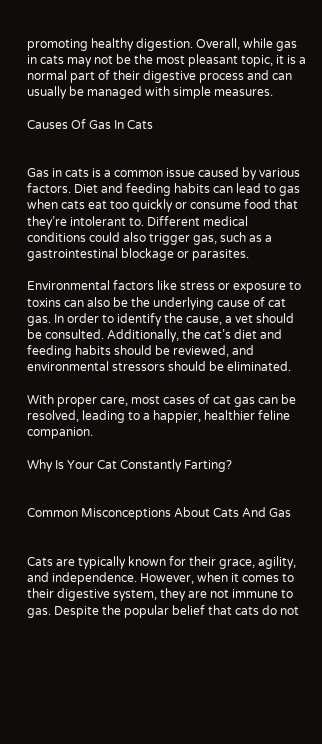promoting healthy digestion. Overall, while gas in cats may not be the most pleasant topic, it is a normal part of their digestive process and can usually be managed with simple measures.

Causes Of Gas In Cats


Gas in cats is a common issue caused by various factors. Diet and feeding habits can lead to gas when cats eat too quickly or consume food that they’re intolerant to. Different medical conditions could also trigger gas, such as a gastrointestinal blockage or parasites.

Environmental factors like stress or exposure to toxins can also be the underlying cause of cat gas. In order to identify the cause, a vet should be consulted. Additionally, the cat’s diet and feeding habits should be reviewed, and environmental stressors should be eliminated.

With proper care, most cases of cat gas can be resolved, leading to a happier, healthier feline companion.

Why Is Your Cat Constantly Farting?


Common Misconceptions About Cats And Gas


Cats are typically known for their grace, agility, and independence. However, when it comes to their digestive system, they are not immune to gas. Despite the popular belief that cats do not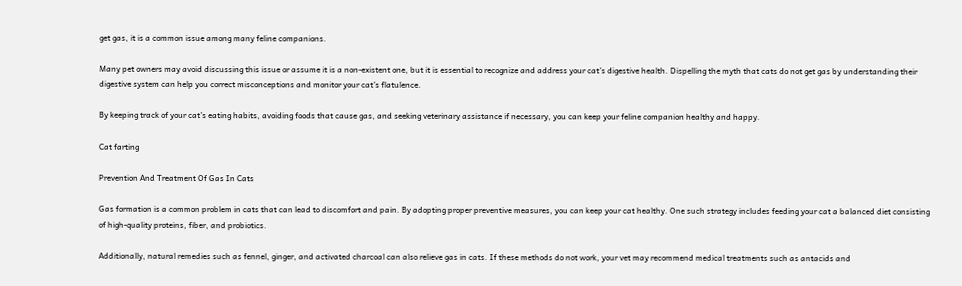get gas, it is a common issue among many feline companions.

Many pet owners may avoid discussing this issue or assume it is a non-existent one, but it is essential to recognize and address your cat’s digestive health. Dispelling the myth that cats do not get gas by understanding their digestive system can help you correct misconceptions and monitor your cat’s flatulence.

By keeping track of your cat’s eating habits, avoiding foods that cause gas, and seeking veterinary assistance if necessary, you can keep your feline companion healthy and happy.

Cat farting

Prevention And Treatment Of Gas In Cats

Gas formation is a common problem in cats that can lead to discomfort and pain. By adopting proper preventive measures, you can keep your cat healthy. One such strategy includes feeding your cat a balanced diet consisting of high-quality proteins, fiber, and probiotics.

Additionally, natural remedies such as fennel, ginger, and activated charcoal can also relieve gas in cats. If these methods do not work, your vet may recommend medical treatments such as antacids and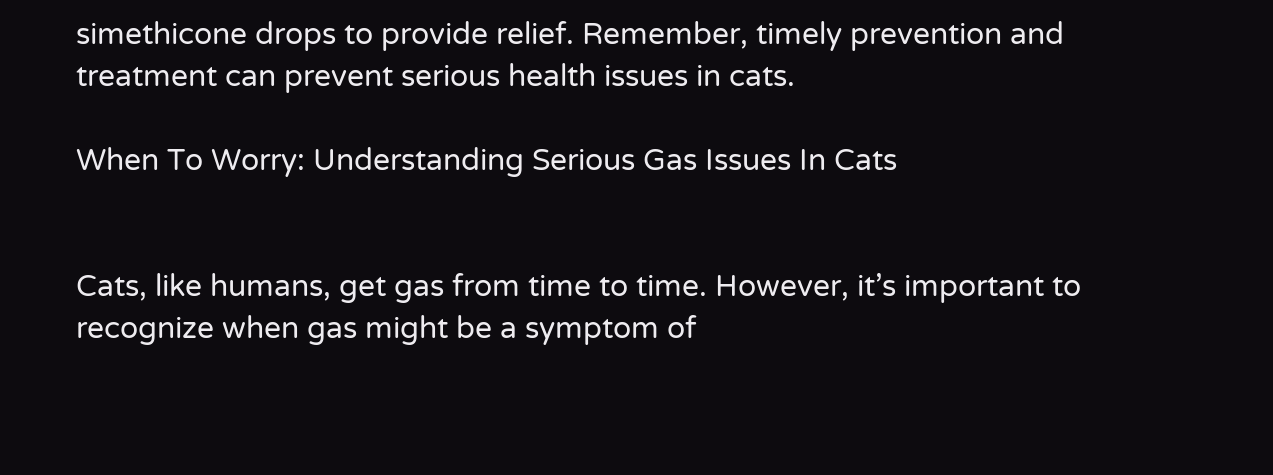simethicone drops to provide relief. Remember, timely prevention and treatment can prevent serious health issues in cats.

When To Worry: Understanding Serious Gas Issues In Cats


Cats, like humans, get gas from time to time. However, it’s important to recognize when gas might be a symptom of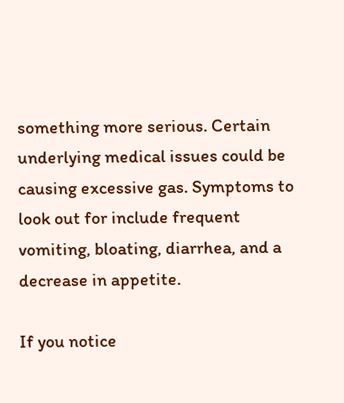something more serious. Certain underlying medical issues could be causing excessive gas. Symptoms to look out for include frequent vomiting, bloating, diarrhea, and a decrease in appetite.

If you notice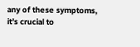any of these symptoms, it’s crucial to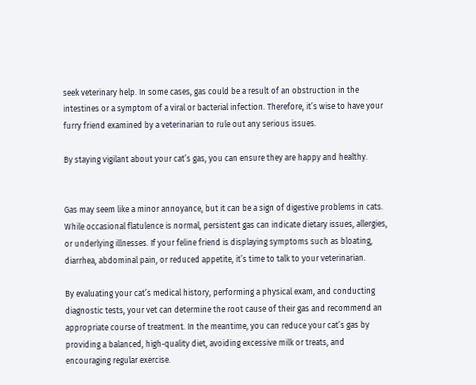seek veterinary help. In some cases, gas could be a result of an obstruction in the intestines or a symptom of a viral or bacterial infection. Therefore, it’s wise to have your furry friend examined by a veterinarian to rule out any serious issues.

By staying vigilant about your cat’s gas, you can ensure they are happy and healthy.


Gas may seem like a minor annoyance, but it can be a sign of digestive problems in cats. While occasional flatulence is normal, persistent gas can indicate dietary issues, allergies, or underlying illnesses. If your feline friend is displaying symptoms such as bloating, diarrhea, abdominal pain, or reduced appetite, it’s time to talk to your veterinarian.

By evaluating your cat’s medical history, performing a physical exam, and conducting diagnostic tests, your vet can determine the root cause of their gas and recommend an appropriate course of treatment. In the meantime, you can reduce your cat’s gas by providing a balanced, high-quality diet, avoiding excessive milk or treats, and encouraging regular exercise.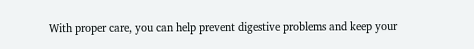With proper care, you can help prevent digestive problems and keep your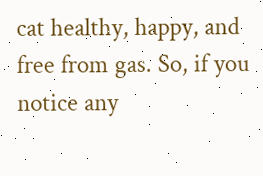cat healthy, happy, and free from gas. So, if you notice any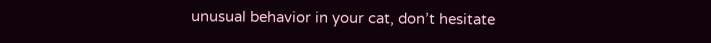unusual behavior in your cat, don’t hesitate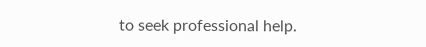to seek professional help.